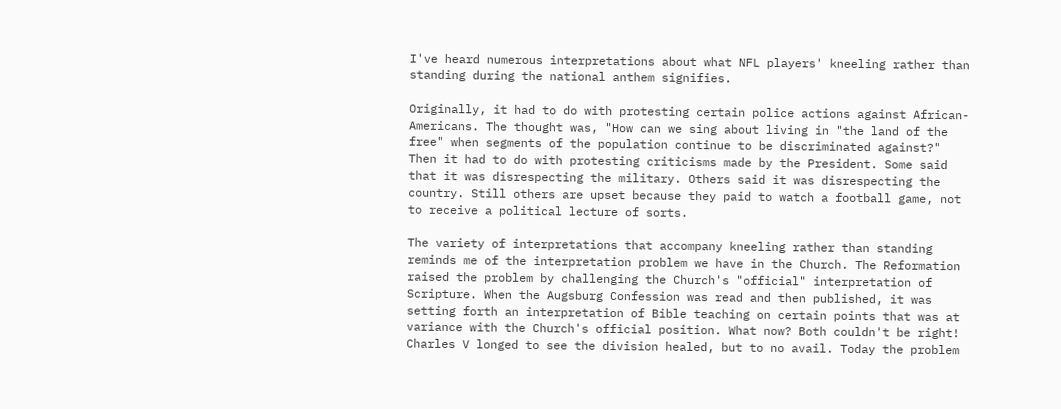I've heard numerous interpretations about what NFL players' kneeling rather than standing during the national anthem signifies.

Originally, it had to do with protesting certain police actions against African-Americans. The thought was, "How can we sing about living in "the land of the free" when segments of the population continue to be discriminated against?" Then it had to do with protesting criticisms made by the President. Some said that it was disrespecting the military. Others said it was disrespecting the country. Still others are upset because they paid to watch a football game, not to receive a political lecture of sorts.

The variety of interpretations that accompany kneeling rather than standing reminds me of the interpretation problem we have in the Church. The Reformation raised the problem by challenging the Church's "official" interpretation of Scripture. When the Augsburg Confession was read and then published, it was setting forth an interpretation of Bible teaching on certain points that was at variance with the Church's official position. What now? Both couldn't be right! Charles V longed to see the division healed, but to no avail. Today the problem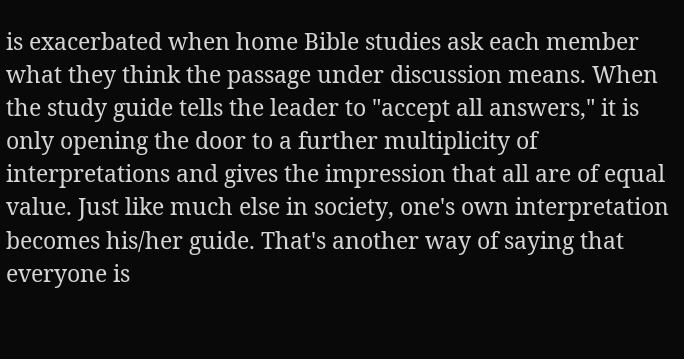is exacerbated when home Bible studies ask each member what they think the passage under discussion means. When the study guide tells the leader to "accept all answers," it is only opening the door to a further multiplicity of interpretations and gives the impression that all are of equal value. Just like much else in society, one's own interpretation becomes his/her guide. That's another way of saying that everyone is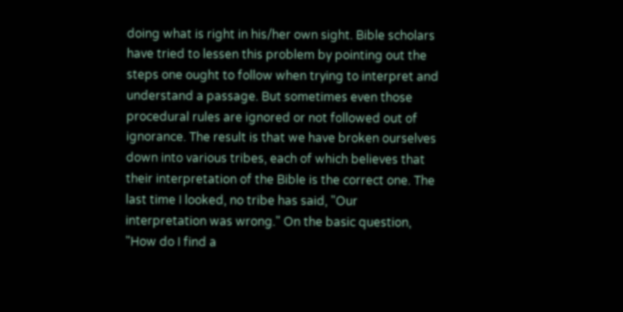doing what is right in his/her own sight. Bible scholars have tried to lessen this problem by pointing out the steps one ought to follow when trying to interpret and understand a passage. But sometimes even those procedural rules are ignored or not followed out of ignorance. The result is that we have broken ourselves down into various tribes, each of which believes that their interpretation of the Bible is the correct one. The last time I looked, no tribe has said, "Our interpretation was wrong." On the basic question, "How do I find a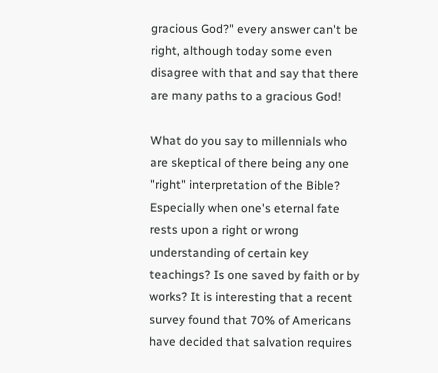gracious God?" every answer can't be right, although today some even disagree with that and say that there are many paths to a gracious God!

What do you say to millennials who are skeptical of there being any one "right" interpretation of the Bible? Especially when one's eternal fate rests upon a right or wrong understanding of certain key teachings? Is one saved by faith or by works? It is interesting that a recent survey found that 70% of Americans have decided that salvation requires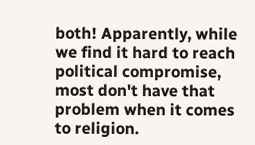both! Apparently, while we find it hard to reach political compromise, most don't have that problem when it comes to religion.